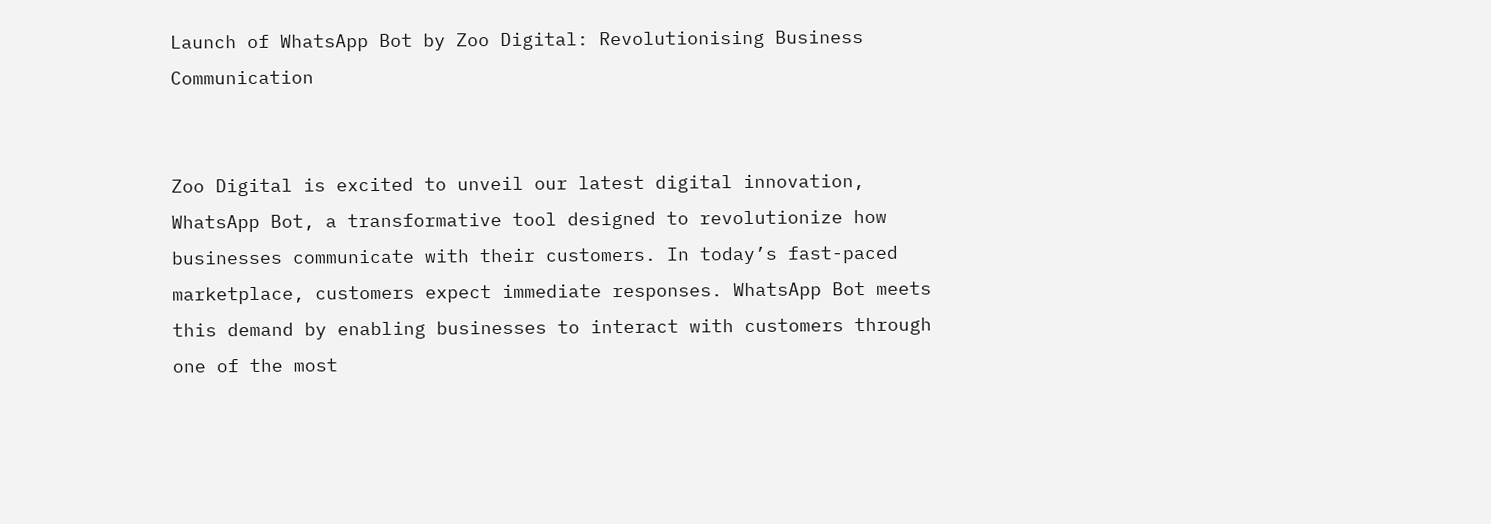Launch of WhatsApp Bot by Zoo Digital: Revolutionising Business Communication


Zoo Digital is excited to unveil our latest digital innovation, WhatsApp Bot, a transformative tool designed to revolutionize how businesses communicate with their customers. In today’s fast-paced marketplace, customers expect immediate responses. WhatsApp Bot meets this demand by enabling businesses to interact with customers through one of the most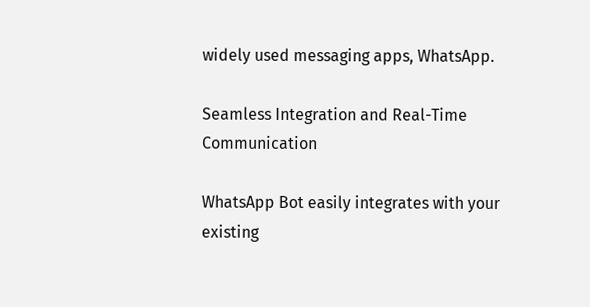widely used messaging apps, WhatsApp.

Seamless Integration and Real-Time Communication

WhatsApp Bot easily integrates with your existing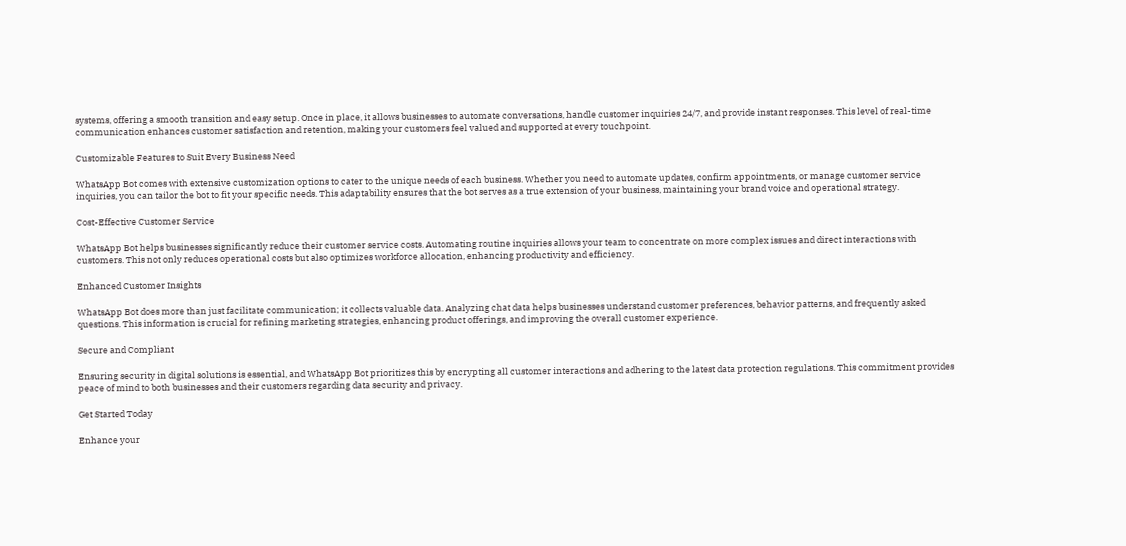systems, offering a smooth transition and easy setup. Once in place, it allows businesses to automate conversations, handle customer inquiries 24/7, and provide instant responses. This level of real-time communication enhances customer satisfaction and retention, making your customers feel valued and supported at every touchpoint.

Customizable Features to Suit Every Business Need

WhatsApp Bot comes with extensive customization options to cater to the unique needs of each business. Whether you need to automate updates, confirm appointments, or manage customer service inquiries, you can tailor the bot to fit your specific needs. This adaptability ensures that the bot serves as a true extension of your business, maintaining your brand voice and operational strategy.

Cost-Effective Customer Service

WhatsApp Bot helps businesses significantly reduce their customer service costs. Automating routine inquiries allows your team to concentrate on more complex issues and direct interactions with customers. This not only reduces operational costs but also optimizes workforce allocation, enhancing productivity and efficiency.

Enhanced Customer Insights

WhatsApp Bot does more than just facilitate communication; it collects valuable data. Analyzing chat data helps businesses understand customer preferences, behavior patterns, and frequently asked questions. This information is crucial for refining marketing strategies, enhancing product offerings, and improving the overall customer experience.

Secure and Compliant

Ensuring security in digital solutions is essential, and WhatsApp Bot prioritizes this by encrypting all customer interactions and adhering to the latest data protection regulations. This commitment provides peace of mind to both businesses and their customers regarding data security and privacy.

Get Started Today

Enhance your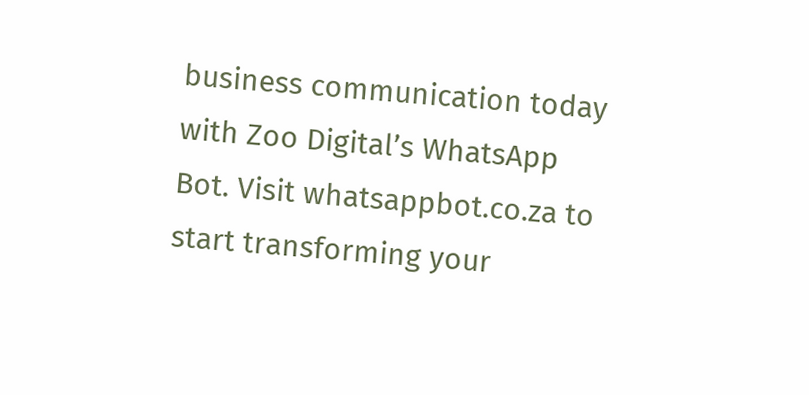business communication today with Zoo Digital’s WhatsApp Bot. Visit whatsappbot.co.za to start transforming your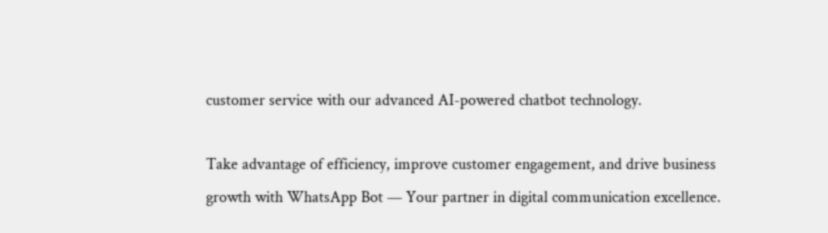customer service with our advanced AI-powered chatbot technology.

Take advantage of efficiency, improve customer engagement, and drive business growth with WhatsApp Bot — Your partner in digital communication excellence.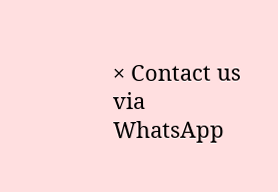× Contact us via WhatsApp